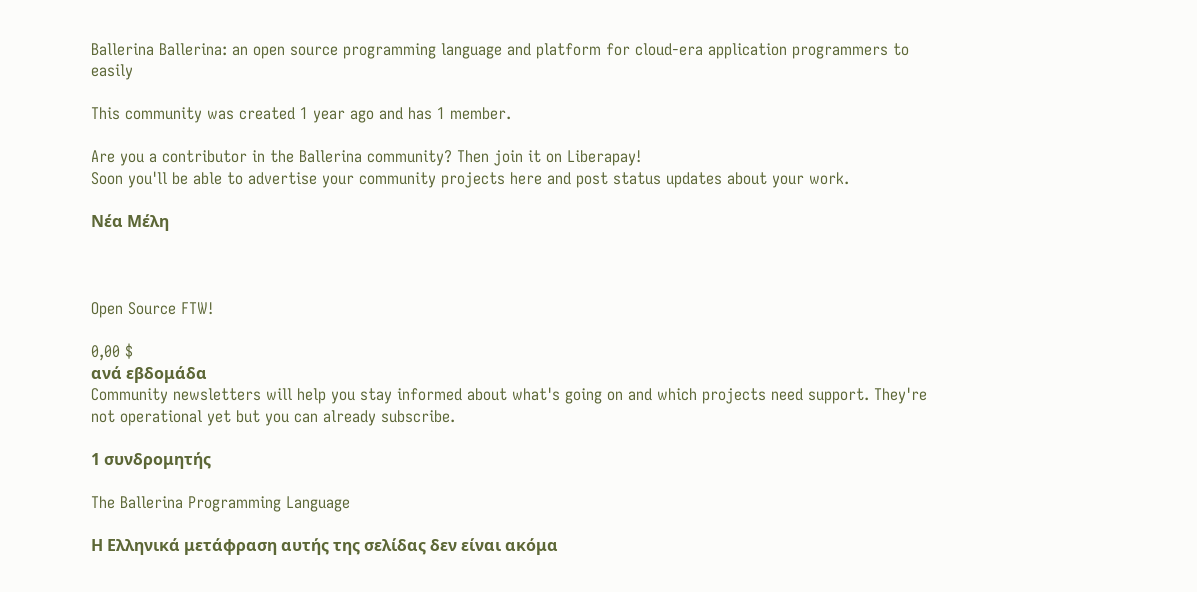Ballerina Ballerina: an open source programming language and platform for cloud-era application programmers to easily

This community was created 1 year ago and has 1 member.

Are you a contributor in the Ballerina community? Then join it on Liberapay!
Soon you'll be able to advertise your community projects here and post status updates about your work.

Νέα Μέλη



Open Source FTW!

0,00 $
ανά εβδομάδα
Community newsletters will help you stay informed about what's going on and which projects need support. They're not operational yet but you can already subscribe.

1 συνδρομητής

The Ballerina Programming Language

Η Ελληνικά μετάφραση αυτής της σελίδας δεν είναι ακόμα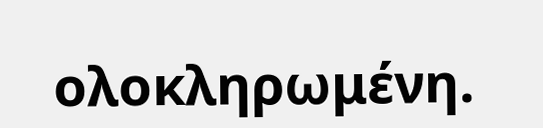ολοκληρωμένη.